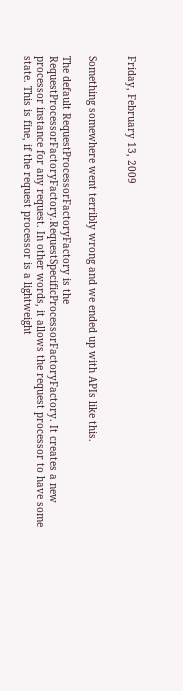Friday, February 13, 2009


Something somewhere went terribly wrong and we ended up with APIs like this.

The default RequestProcessorFactoryFactory is the RequestProcessorFactoryFactory.RequestSpecificProcessorFactoryFactory. It creates a new processor instance for any request. In other words, it allows the request processor to have some state. This is fine, if the request processor is a lightweight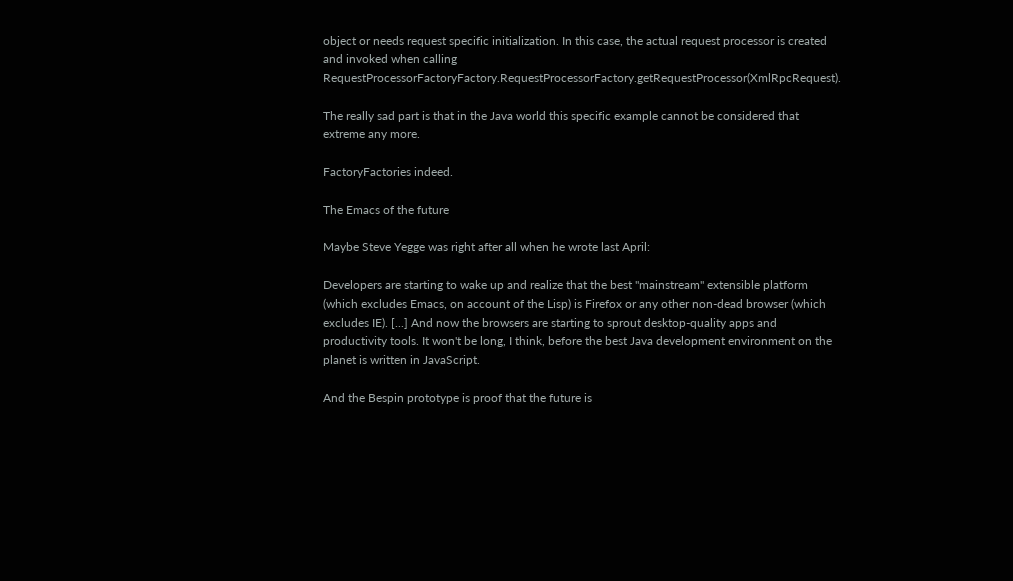object or needs request specific initialization. In this case, the actual request processor is created and invoked when calling RequestProcessorFactoryFactory.RequestProcessorFactory.getRequestProcessor(XmlRpcRequest).

The really sad part is that in the Java world this specific example cannot be considered that extreme any more.

FactoryFactories indeed.

The Emacs of the future

Maybe Steve Yegge was right after all when he wrote last April:

Developers are starting to wake up and realize that the best "mainstream" extensible platform (which excludes Emacs, on account of the Lisp) is Firefox or any other non-dead browser (which excludes IE). [...] And now the browsers are starting to sprout desktop-quality apps and productivity tools. It won't be long, I think, before the best Java development environment on the planet is written in JavaScript.

And the Bespin prototype is proof that the future is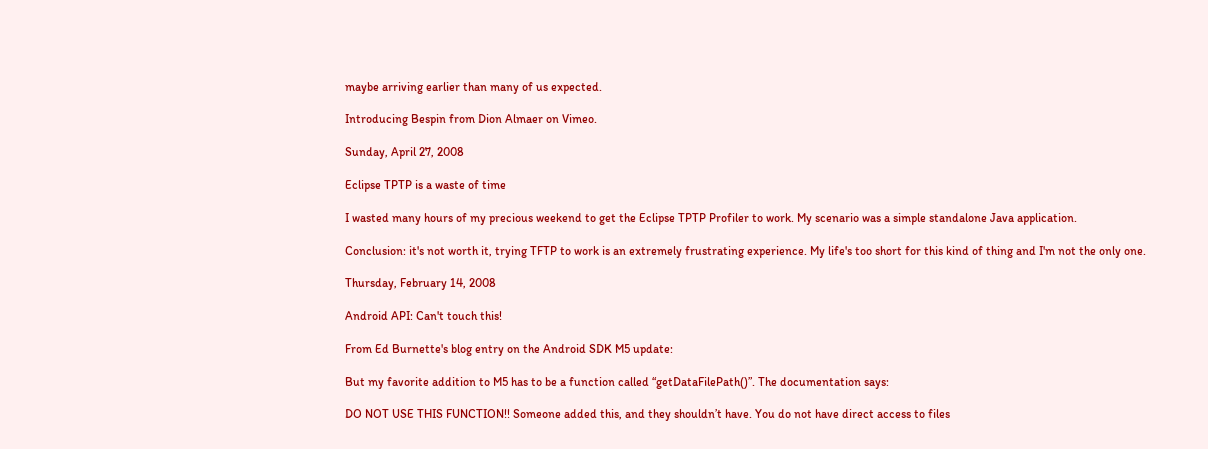maybe arriving earlier than many of us expected.

Introducing Bespin from Dion Almaer on Vimeo.

Sunday, April 27, 2008

Eclipse TPTP is a waste of time

I wasted many hours of my precious weekend to get the Eclipse TPTP Profiler to work. My scenario was a simple standalone Java application.

Conclusion: it's not worth it, trying TFTP to work is an extremely frustrating experience. My life's too short for this kind of thing and I'm not the only one.

Thursday, February 14, 2008

Android API: Can't touch this!

From Ed Burnette's blog entry on the Android SDK M5 update:

But my favorite addition to M5 has to be a function called “getDataFilePath()”. The documentation says:

DO NOT USE THIS FUNCTION!! Someone added this, and they shouldn’t have. You do not have direct access to files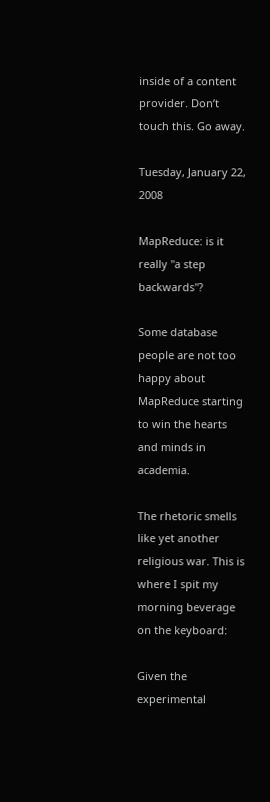inside of a content provider. Don’t touch this. Go away.

Tuesday, January 22, 2008

MapReduce: is it really "a step backwards"?

Some database people are not too happy about MapReduce starting to win the hearts and minds in academia.

The rhetoric smells like yet another religious war. This is where I spit my morning beverage on the keyboard:

Given the experimental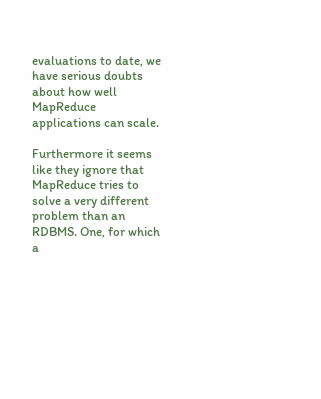evaluations to date, we have serious doubts about how well MapReduce applications can scale.

Furthermore it seems like they ignore that MapReduce tries to solve a very different problem than an RDBMS. One, for which a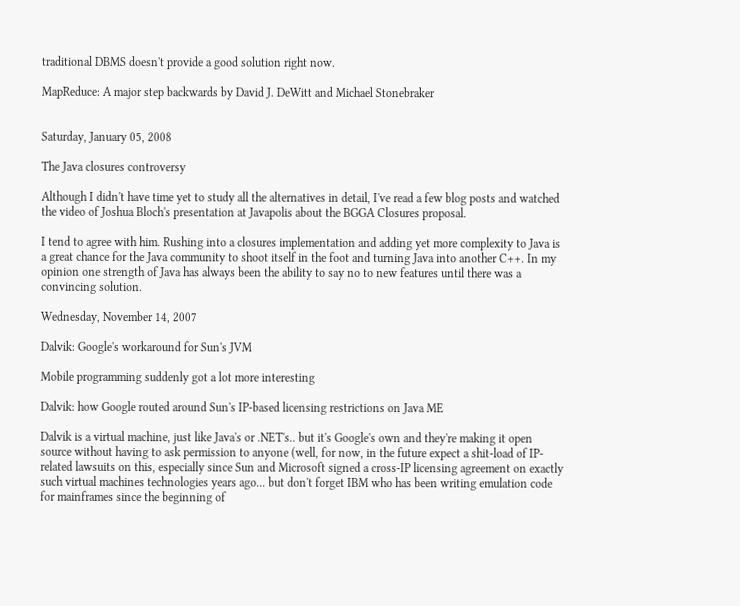traditional DBMS doesn't provide a good solution right now.

MapReduce: A major step backwards by David J. DeWitt and Michael Stonebraker


Saturday, January 05, 2008

The Java closures controversy

Although I didn't have time yet to study all the alternatives in detail, I've read a few blog posts and watched the video of Joshua Bloch's presentation at Javapolis about the BGGA Closures proposal.

I tend to agree with him. Rushing into a closures implementation and adding yet more complexity to Java is a great chance for the Java community to shoot itself in the foot and turning Java into another C++. In my opinion one strength of Java has always been the ability to say no to new features until there was a convincing solution.

Wednesday, November 14, 2007

Dalvik: Google's workaround for Sun's JVM

Mobile programming suddenly got a lot more interesting

Dalvik: how Google routed around Sun's IP-based licensing restrictions on Java ME

Dalvik is a virtual machine, just like Java's or .NET's.. but it's Google's own and they're making it open source without having to ask permission to anyone (well, for now, in the future expect a shit-load of IP-related lawsuits on this, especially since Sun and Microsoft signed a cross-IP licensing agreement on exactly such virtual machines technologies years ago... but don't forget IBM who has been writing emulation code for mainframes since the beginning of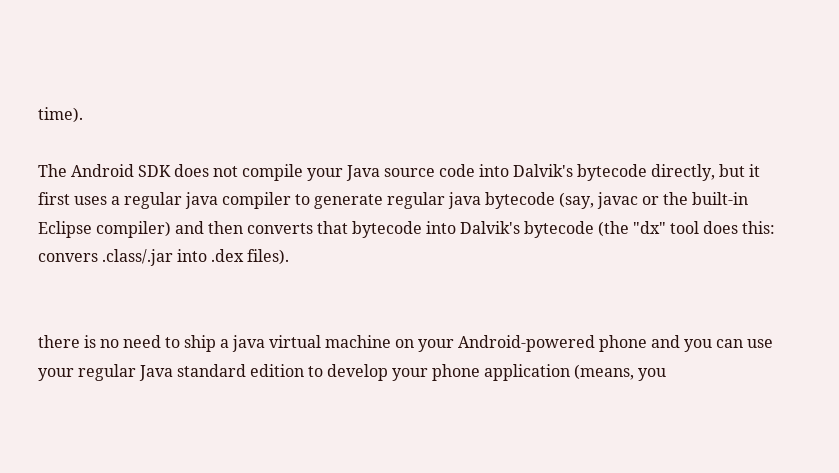time).

The Android SDK does not compile your Java source code into Dalvik's bytecode directly, but it first uses a regular java compiler to generate regular java bytecode (say, javac or the built-in Eclipse compiler) and then converts that bytecode into Dalvik's bytecode (the "dx" tool does this: convers .class/.jar into .dex files).


there is no need to ship a java virtual machine on your Android-powered phone and you can use your regular Java standard edition to develop your phone application (means, you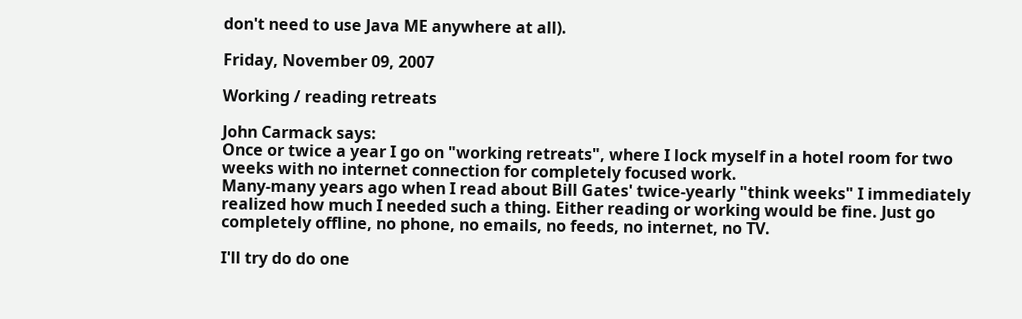don't need to use Java ME anywhere at all).

Friday, November 09, 2007

Working / reading retreats

John Carmack says:
Once or twice a year I go on "working retreats", where I lock myself in a hotel room for two weeks with no internet connection for completely focused work.
Many-many years ago when I read about Bill Gates' twice-yearly "think weeks" I immediately realized how much I needed such a thing. Either reading or working would be fine. Just go completely offline, no phone, no emails, no feeds, no internet, no TV.

I'll try do do one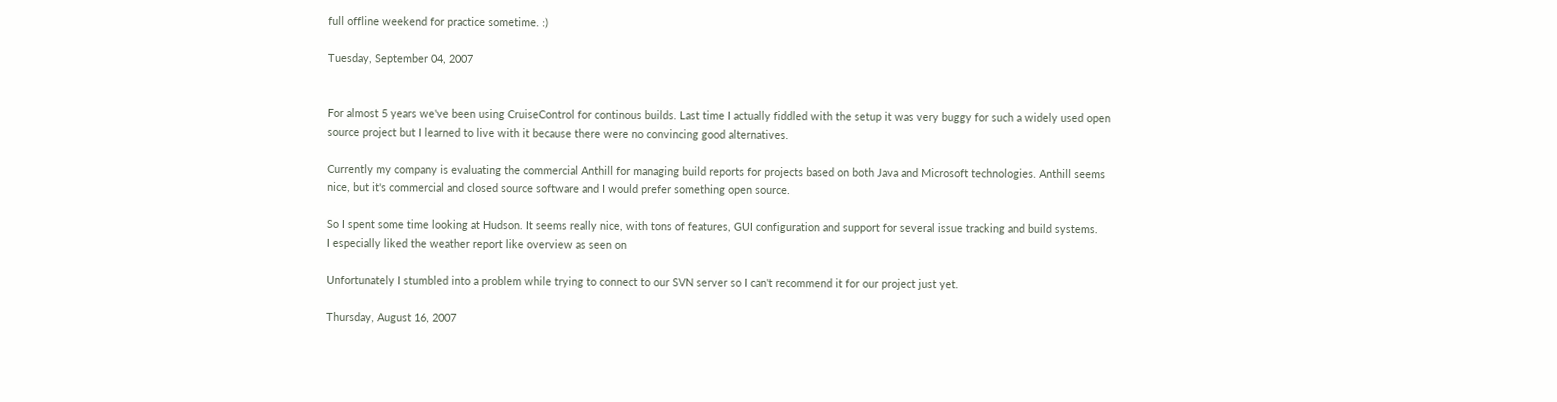full offline weekend for practice sometime. :)

Tuesday, September 04, 2007


For almost 5 years we've been using CruiseControl for continous builds. Last time I actually fiddled with the setup it was very buggy for such a widely used open source project but I learned to live with it because there were no convincing good alternatives.

Currently my company is evaluating the commercial Anthill for managing build reports for projects based on both Java and Microsoft technologies. Anthill seems nice, but it's commercial and closed source software and I would prefer something open source.

So I spent some time looking at Hudson. It seems really nice, with tons of features, GUI configuration and support for several issue tracking and build systems.
I especially liked the weather report like overview as seen on

Unfortunately I stumbled into a problem while trying to connect to our SVN server so I can't recommend it for our project just yet.

Thursday, August 16, 2007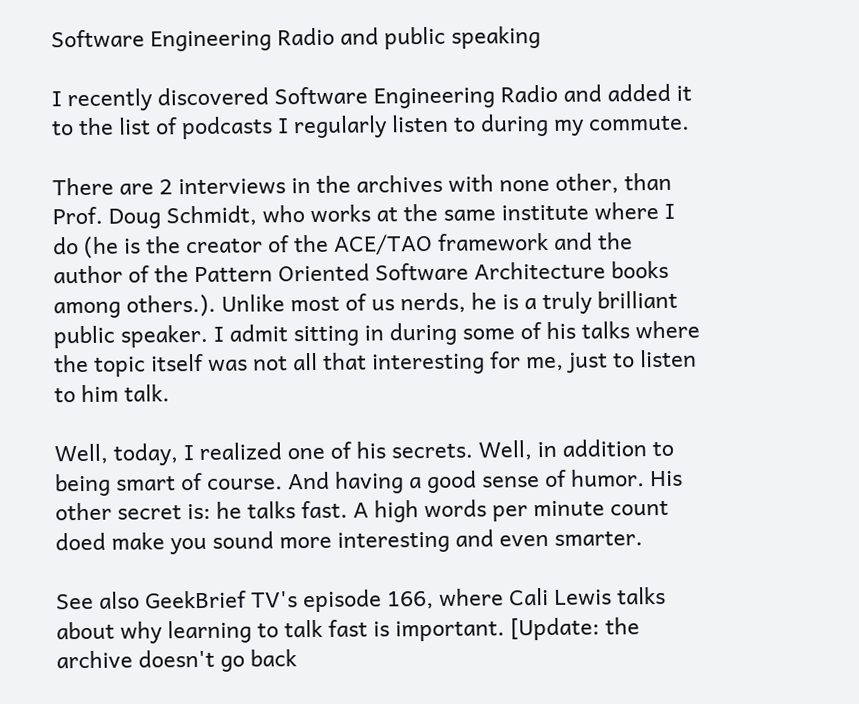Software Engineering Radio and public speaking

I recently discovered Software Engineering Radio and added it to the list of podcasts I regularly listen to during my commute.

There are 2 interviews in the archives with none other, than Prof. Doug Schmidt, who works at the same institute where I do (he is the creator of the ACE/TAO framework and the author of the Pattern Oriented Software Architecture books among others.). Unlike most of us nerds, he is a truly brilliant public speaker. I admit sitting in during some of his talks where the topic itself was not all that interesting for me, just to listen to him talk.

Well, today, I realized one of his secrets. Well, in addition to being smart of course. And having a good sense of humor. His other secret is: he talks fast. A high words per minute count doed make you sound more interesting and even smarter.

See also GeekBrief TV's episode 166, where Cali Lewis talks about why learning to talk fast is important. [Update: the archive doesn't go back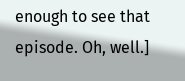enough to see that episode. Oh, well.]